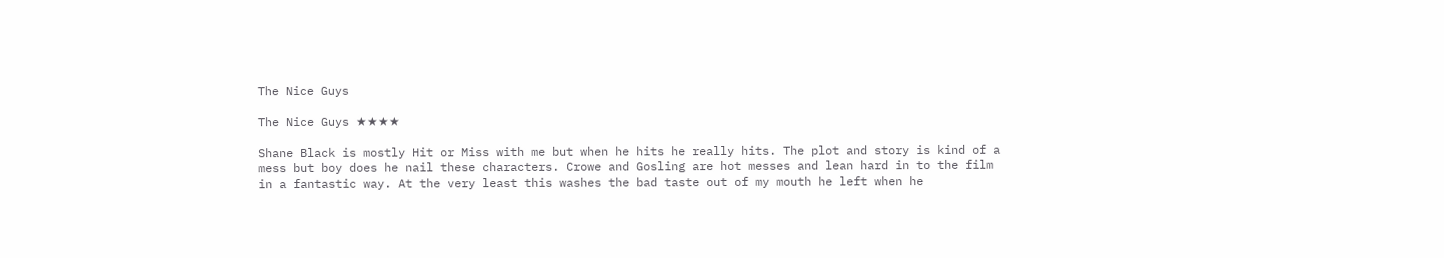The Nice Guys

The Nice Guys ★★★★

Shane Black is mostly Hit or Miss with me but when he hits he really hits. The plot and story is kind of a mess but boy does he nail these characters. Crowe and Gosling are hot messes and lean hard in to the film in a fantastic way. At the very least this washes the bad taste out of my mouth he left when he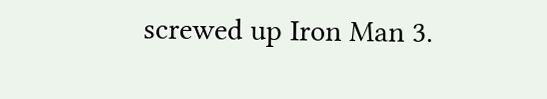screwed up Iron Man 3.